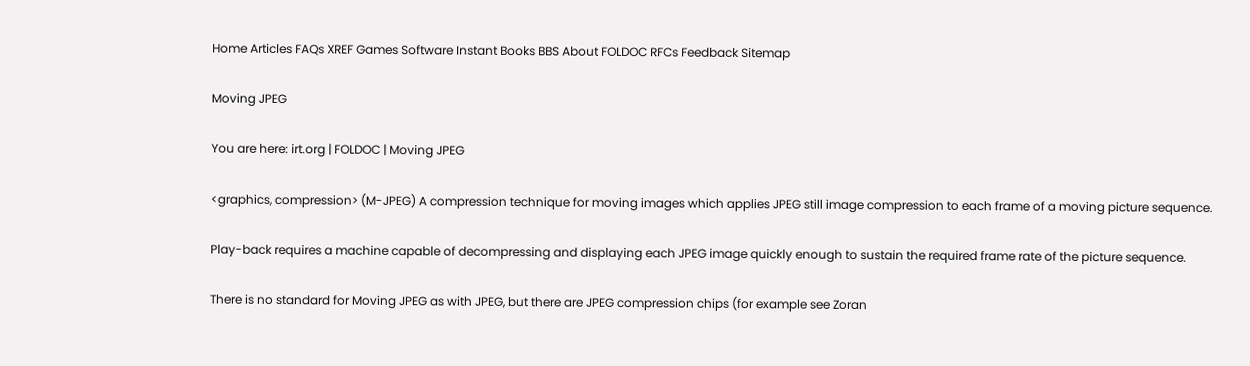Home Articles FAQs XREF Games Software Instant Books BBS About FOLDOC RFCs Feedback Sitemap

Moving JPEG

You are here: irt.org | FOLDOC | Moving JPEG

<graphics, compression> (M-JPEG) A compression technique for moving images which applies JPEG still image compression to each frame of a moving picture sequence.

Play-back requires a machine capable of decompressing and displaying each JPEG image quickly enough to sustain the required frame rate of the picture sequence.

There is no standard for Moving JPEG as with JPEG, but there are JPEG compression chips (for example see Zoran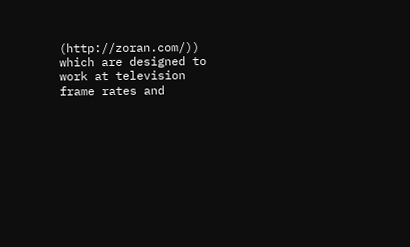(http://zoran.com/)) which are designed to work at television frame rates and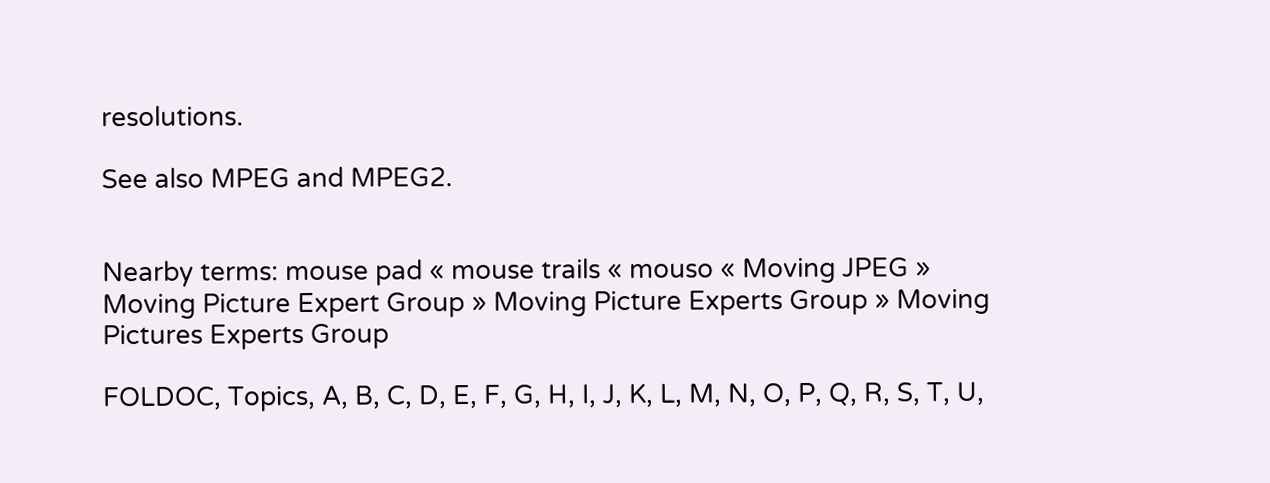resolutions.

See also MPEG and MPEG2.


Nearby terms: mouse pad « mouse trails « mouso « Moving JPEG » Moving Picture Expert Group » Moving Picture Experts Group » Moving Pictures Experts Group

FOLDOC, Topics, A, B, C, D, E, F, G, H, I, J, K, L, M, N, O, P, Q, R, S, T, U,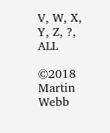V, W, X, Y, Z, ?, ALL

©2018 Martin Webb